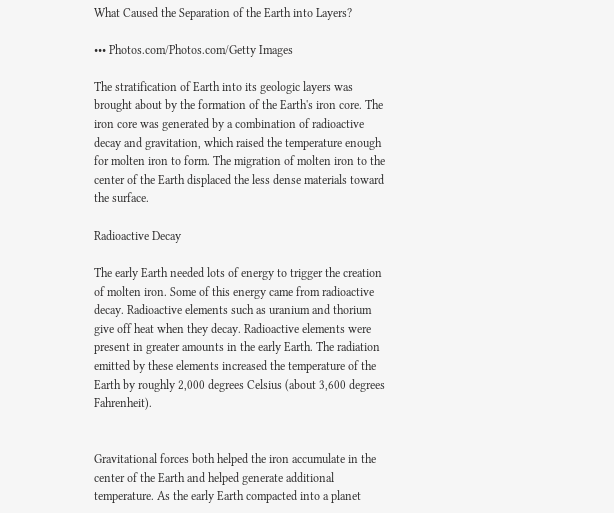What Caused the Separation of the Earth into Layers?

••• Photos.com/Photos.com/Getty Images

The stratification of Earth into its geologic layers was brought about by the formation of the Earth's iron core. The iron core was generated by a combination of radioactive decay and gravitation, which raised the temperature enough for molten iron to form. The migration of molten iron to the center of the Earth displaced the less dense materials toward the surface.

Radioactive Decay

The early Earth needed lots of energy to trigger the creation of molten iron. Some of this energy came from radioactive decay. Radioactive elements such as uranium and thorium give off heat when they decay. Radioactive elements were present in greater amounts in the early Earth. The radiation emitted by these elements increased the temperature of the Earth by roughly 2,000 degrees Celsius (about 3,600 degrees Fahrenheit).


Gravitational forces both helped the iron accumulate in the center of the Earth and helped generate additional temperature. As the early Earth compacted into a planet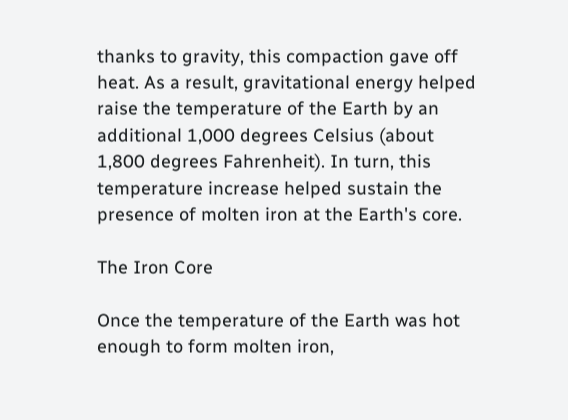thanks to gravity, this compaction gave off heat. As a result, gravitational energy helped raise the temperature of the Earth by an additional 1,000 degrees Celsius (about 1,800 degrees Fahrenheit). In turn, this temperature increase helped sustain the presence of molten iron at the Earth's core.

The Iron Core

Once the temperature of the Earth was hot enough to form molten iron,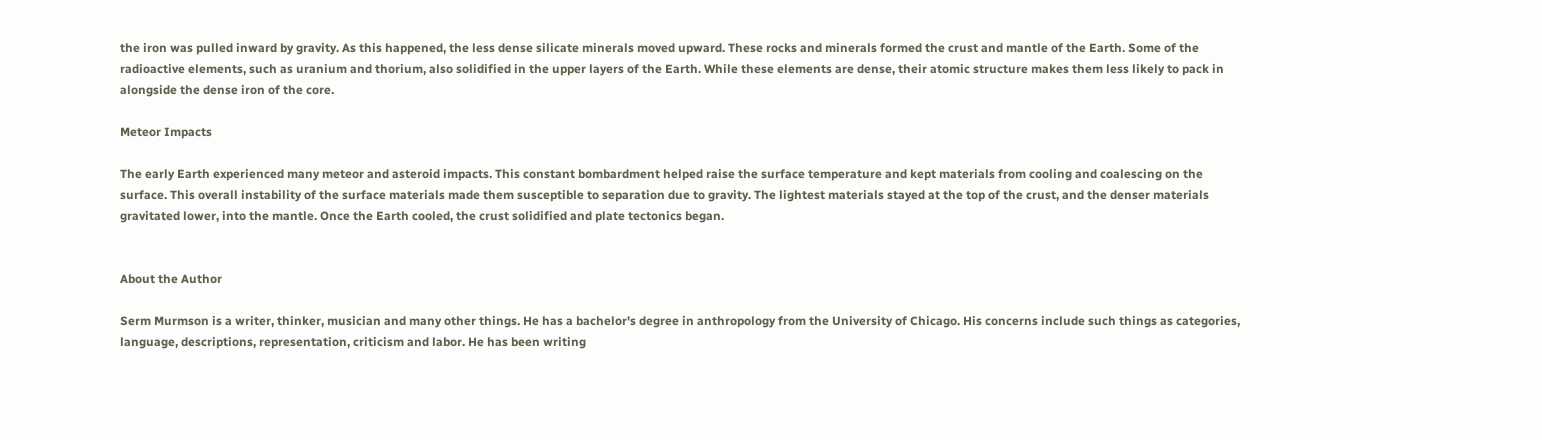the iron was pulled inward by gravity. As this happened, the less dense silicate minerals moved upward. These rocks and minerals formed the crust and mantle of the Earth. Some of the radioactive elements, such as uranium and thorium, also solidified in the upper layers of the Earth. While these elements are dense, their atomic structure makes them less likely to pack in alongside the dense iron of the core.

Meteor Impacts

The early Earth experienced many meteor and asteroid impacts. This constant bombardment helped raise the surface temperature and kept materials from cooling and coalescing on the surface. This overall instability of the surface materials made them susceptible to separation due to gravity. The lightest materials stayed at the top of the crust, and the denser materials gravitated lower, into the mantle. Once the Earth cooled, the crust solidified and plate tectonics began.


About the Author

Serm Murmson is a writer, thinker, musician and many other things. He has a bachelor's degree in anthropology from the University of Chicago. His concerns include such things as categories, language, descriptions, representation, criticism and labor. He has been writing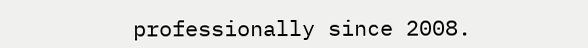professionally since 2008.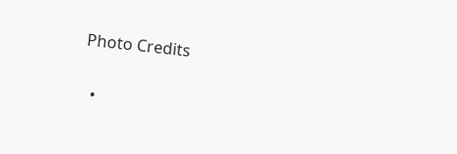Photo Credits

  •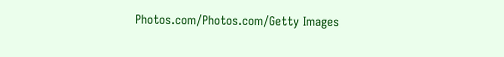Photos.com/Photos.com/Getty Images